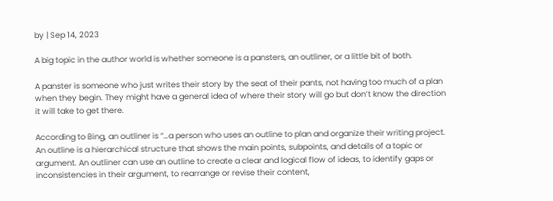by | Sep 14, 2023

A big topic in the author world is whether someone is a pansters, an outliner, or a little bit of both.

A panster is someone who just writes their story by the seat of their pants, not having too much of a plan when they begin. They might have a general idea of where their story will go but don’t know the direction it will take to get there.

According to Bing, an outliner is “…a person who uses an outline to plan and organize their writing project. An outline is a hierarchical structure that shows the main points, subpoints, and details of a topic or argument. An outliner can use an outline to create a clear and logical flow of ideas, to identify gaps or inconsistencies in their argument, to rearrange or revise their content,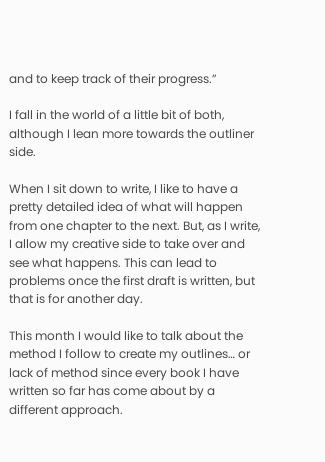and to keep track of their progress.”

I fall in the world of a little bit of both, although I lean more towards the outliner side.

When I sit down to write, I like to have a pretty detailed idea of what will happen from one chapter to the next. But, as I write, I allow my creative side to take over and see what happens. This can lead to problems once the first draft is written, but that is for another day.

This month I would like to talk about the method I follow to create my outlines… or lack of method since every book I have written so far has come about by a different approach.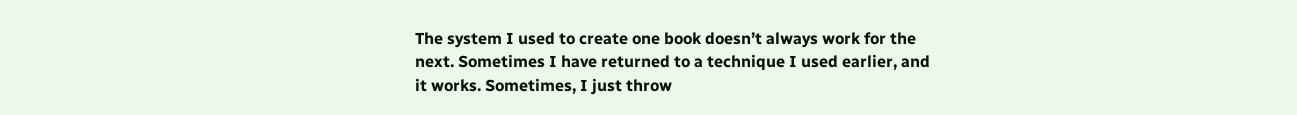The system I used to create one book doesn’t always work for the next. Sometimes I have returned to a technique I used earlier, and it works. Sometimes, I just throw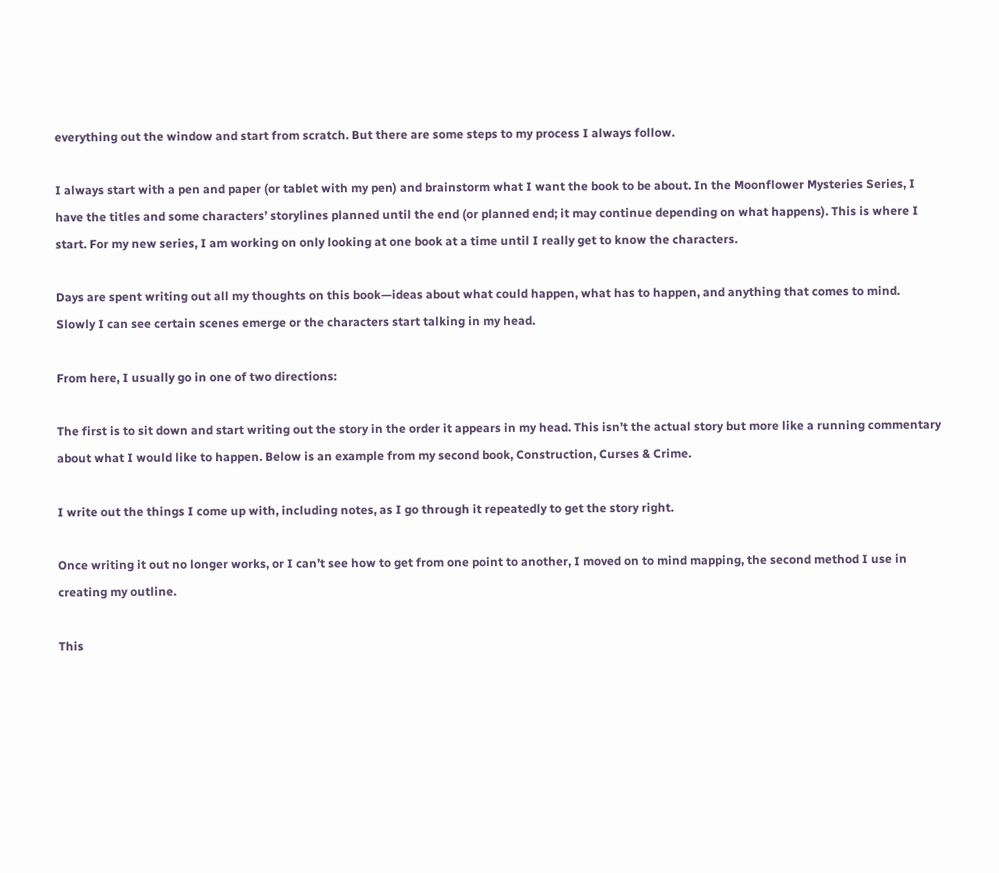everything out the window and start from scratch. But there are some steps to my process I always follow.

I always start with a pen and paper (or tablet with my pen) and brainstorm what I want the book to be about. In the Moonflower Mysteries Series, I have the titles and some characters’ storylines planned until the end (or planned end; it may continue depending on what happens). This is where I start. For my new series, I am working on only looking at one book at a time until I really get to know the characters.

Days are spent writing out all my thoughts on this book—ideas about what could happen, what has to happen, and anything that comes to mind. Slowly I can see certain scenes emerge or the characters start talking in my head.

From here, I usually go in one of two directions:

The first is to sit down and start writing out the story in the order it appears in my head. This isn’t the actual story but more like a running commentary about what I would like to happen. Below is an example from my second book, Construction, Curses & Crime.

I write out the things I come up with, including notes, as I go through it repeatedly to get the story right.

Once writing it out no longer works, or I can’t see how to get from one point to another, I moved on to mind mapping, the second method I use in creating my outline.

This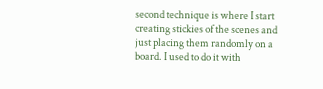second technique is where I start creating stickies of the scenes and just placing them randomly on a board. I used to do it with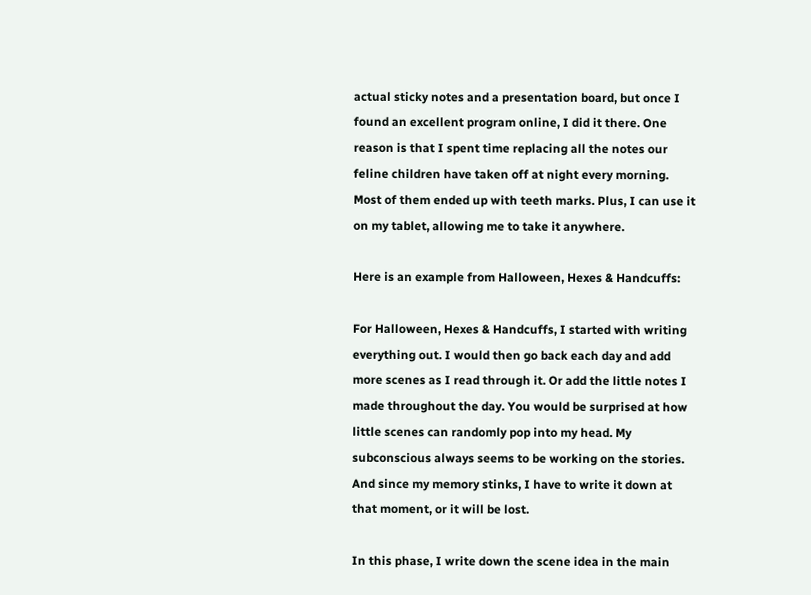actual sticky notes and a presentation board, but once I found an excellent program online, I did it there. One reason is that I spent time replacing all the notes our feline children have taken off at night every morning. Most of them ended up with teeth marks. Plus, I can use it on my tablet, allowing me to take it anywhere.

Here is an example from Halloween, Hexes & Handcuffs:

For Halloween, Hexes & Handcuffs, I started with writing everything out. I would then go back each day and add more scenes as I read through it. Or add the little notes I made throughout the day. You would be surprised at how little scenes can randomly pop into my head. My subconscious always seems to be working on the stories. And since my memory stinks, I have to write it down at that moment, or it will be lost.

In this phase, I write down the scene idea in the main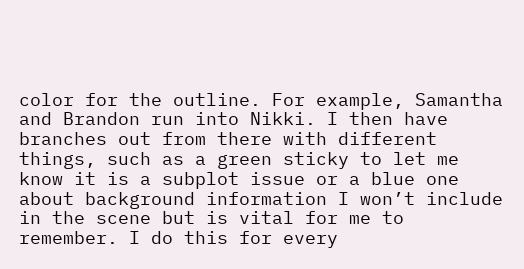color for the outline. For example, Samantha and Brandon run into Nikki. I then have branches out from there with different things, such as a green sticky to let me know it is a subplot issue or a blue one about background information I won’t include in the scene but is vital for me to remember. I do this for every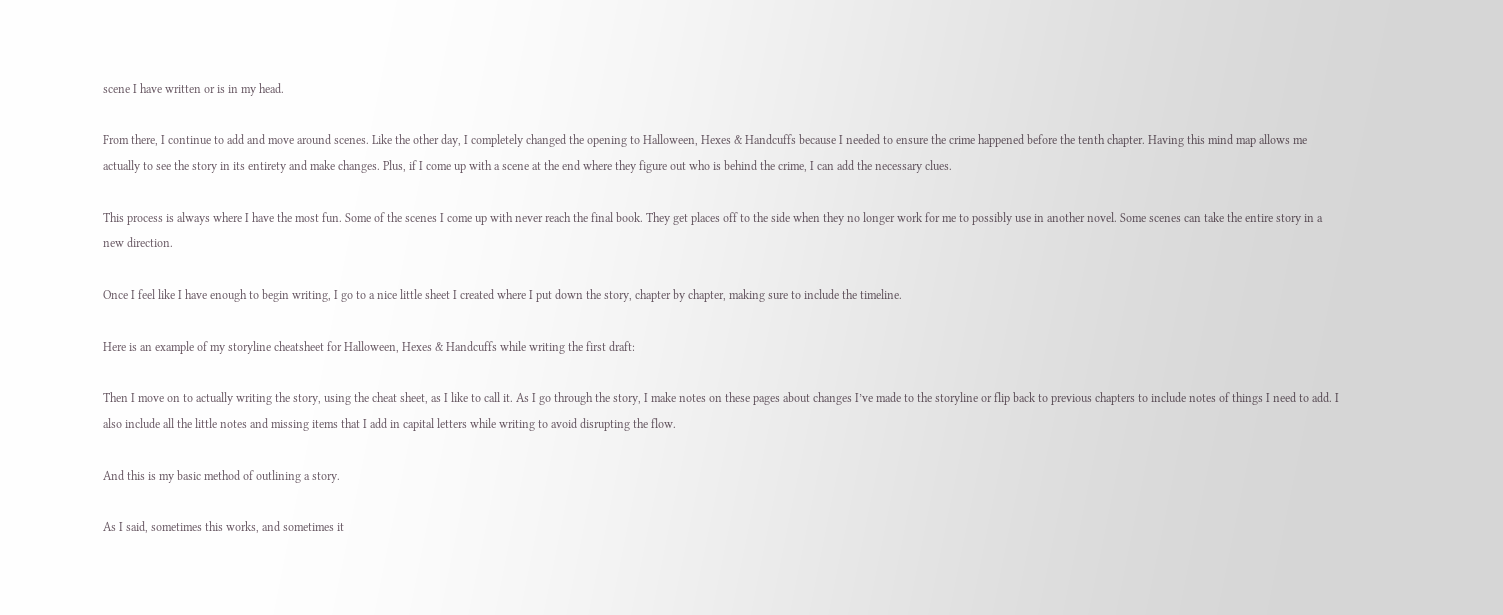scene I have written or is in my head.

From there, I continue to add and move around scenes. Like the other day, I completely changed the opening to Halloween, Hexes & Handcuffs because I needed to ensure the crime happened before the tenth chapter. Having this mind map allows me actually to see the story in its entirety and make changes. Plus, if I come up with a scene at the end where they figure out who is behind the crime, I can add the necessary clues.

This process is always where I have the most fun. Some of the scenes I come up with never reach the final book. They get places off to the side when they no longer work for me to possibly use in another novel. Some scenes can take the entire story in a new direction.

Once I feel like I have enough to begin writing, I go to a nice little sheet I created where I put down the story, chapter by chapter, making sure to include the timeline.

Here is an example of my storyline cheatsheet for Halloween, Hexes & Handcuffs while writing the first draft:

Then I move on to actually writing the story, using the cheat sheet, as I like to call it. As I go through the story, I make notes on these pages about changes I’ve made to the storyline or flip back to previous chapters to include notes of things I need to add. I also include all the little notes and missing items that I add in capital letters while writing to avoid disrupting the flow.

And this is my basic method of outlining a story.

As I said, sometimes this works, and sometimes it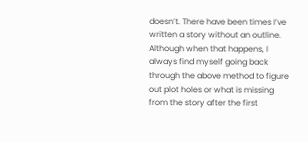doesn’t. There have been times I’ve written a story without an outline. Although when that happens, I always find myself going back through the above method to figure out plot holes or what is missing from the story after the first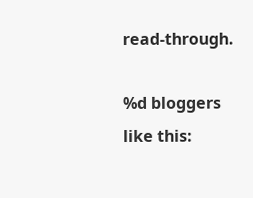read-through.

%d bloggers like this: